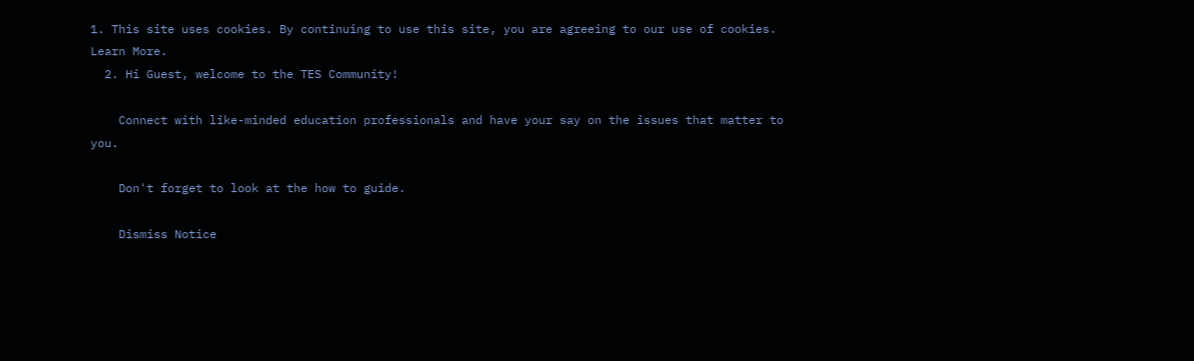1. This site uses cookies. By continuing to use this site, you are agreeing to our use of cookies. Learn More.
  2. Hi Guest, welcome to the TES Community!

    Connect with like-minded education professionals and have your say on the issues that matter to you.

    Don't forget to look at the how to guide.

    Dismiss Notice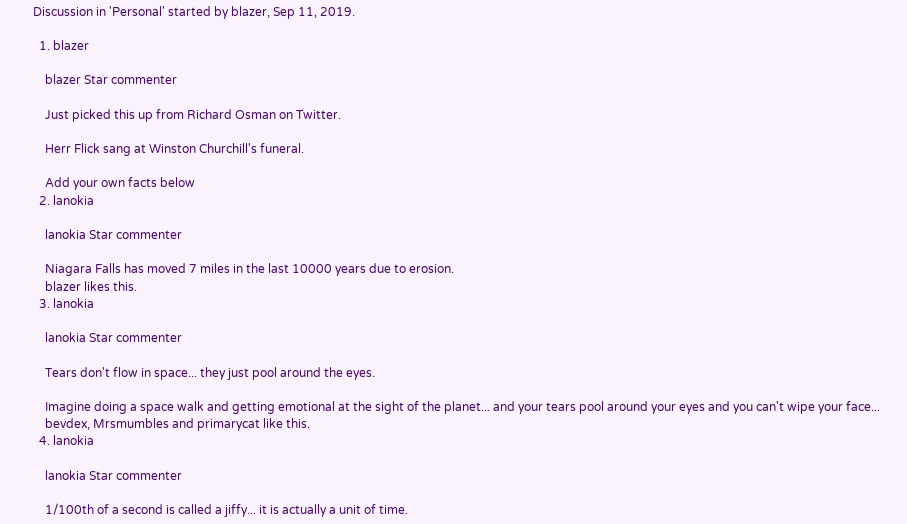Discussion in 'Personal' started by blazer, Sep 11, 2019.

  1. blazer

    blazer Star commenter

    Just picked this up from Richard Osman on Twitter.

    Herr Flick sang at Winston Churchill's funeral.

    Add your own facts below
  2. lanokia

    lanokia Star commenter

    Niagara Falls has moved 7 miles in the last 10000 years due to erosion.
    blazer likes this.
  3. lanokia

    lanokia Star commenter

    Tears don't flow in space... they just pool around the eyes.

    Imagine doing a space walk and getting emotional at the sight of the planet... and your tears pool around your eyes and you can't wipe your face...
    bevdex, Mrsmumbles and primarycat like this.
  4. lanokia

    lanokia Star commenter

    1/100th of a second is called a jiffy... it is actually a unit of time.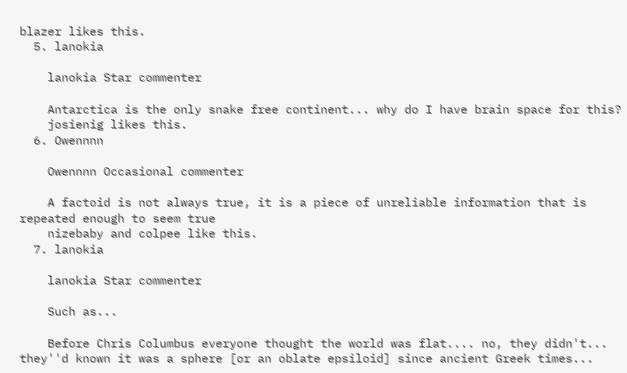blazer likes this.
  5. lanokia

    lanokia Star commenter

    Antarctica is the only snake free continent... why do I have brain space for this?
    josienig likes this.
  6. Owennnn

    Owennnn Occasional commenter

    A factoid is not always true, it is a piece of unreliable information that is repeated enough to seem true
    nizebaby and colpee like this.
  7. lanokia

    lanokia Star commenter

    Such as...

    Before Chris Columbus everyone thought the world was flat.... no, they didn't... they''d known it was a sphere [or an oblate epsiloid] since ancient Greek times...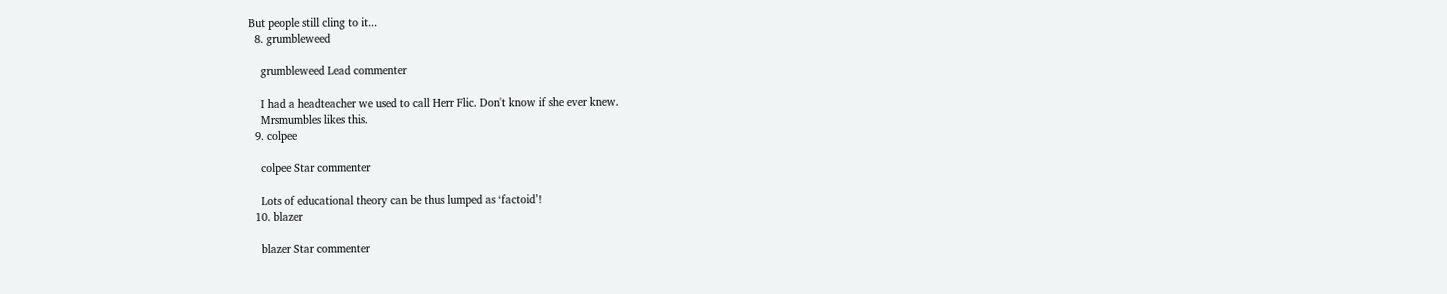But people still cling to it...
  8. grumbleweed

    grumbleweed Lead commenter

    I had a headteacher we used to call Herr Flic. Don't know if she ever knew.
    Mrsmumbles likes this.
  9. colpee

    colpee Star commenter

    Lots of educational theory can be thus lumped as ‘factoid’!
  10. blazer

    blazer Star commenter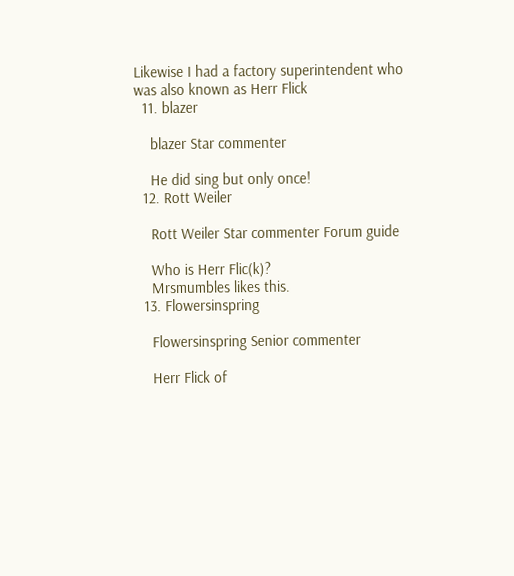Likewise I had a factory superintendent who was also known as Herr Flick
  11. blazer

    blazer Star commenter

    He did sing but only once!
  12. Rott Weiler

    Rott Weiler Star commenter Forum guide

    Who is Herr Flic(k)?
    Mrsmumbles likes this.
  13. Flowersinspring

    Flowersinspring Senior commenter

    Herr Flick of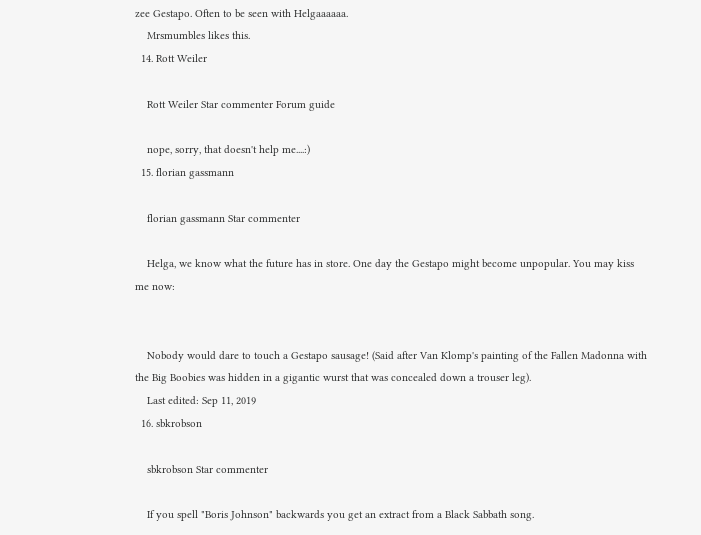zee Gestapo. Often to be seen with Helgaaaaaa.
    Mrsmumbles likes this.
  14. Rott Weiler

    Rott Weiler Star commenter Forum guide

    nope, sorry, that doesn't help me....:)
  15. florian gassmann

    florian gassmann Star commenter

    Helga, we know what the future has in store. One day the Gestapo might become unpopular. You may kiss me now:


    Nobody would dare to touch a Gestapo sausage! (Said after Van Klomp's painting of the Fallen Madonna with the Big Boobies was hidden in a gigantic wurst that was concealed down a trouser leg).
    Last edited: Sep 11, 2019
  16. sbkrobson

    sbkrobson Star commenter

    If you spell "Boris Johnson" backwards you get an extract from a Black Sabbath song.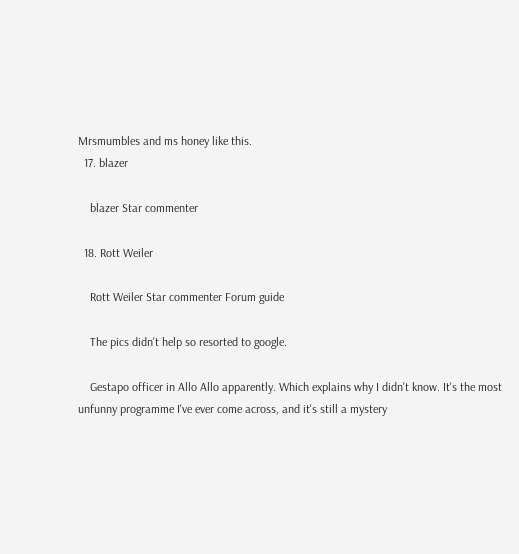Mrsmumbles and ms honey like this.
  17. blazer

    blazer Star commenter

  18. Rott Weiler

    Rott Weiler Star commenter Forum guide

    The pics didn't help so resorted to google.

    Gestapo officer in Allo Allo apparently. Which explains why I didn't know. It's the most unfunny programme I've ever come across, and it's still a mystery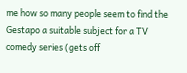me how so many people seem to find the Gestapo a suitable subject for a TV comedy series (gets off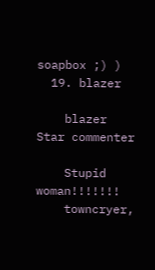soapbox ;) )
  19. blazer

    blazer Star commenter

    Stupid woman!!!!!!!
    towncryer,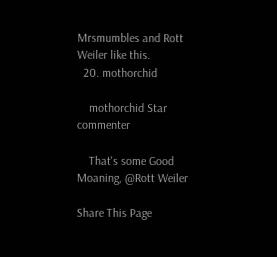Mrsmumbles and Rott Weiler like this.
  20. mothorchid

    mothorchid Star commenter

    That's some Good Moaning, @Rott Weiler

Share This Page